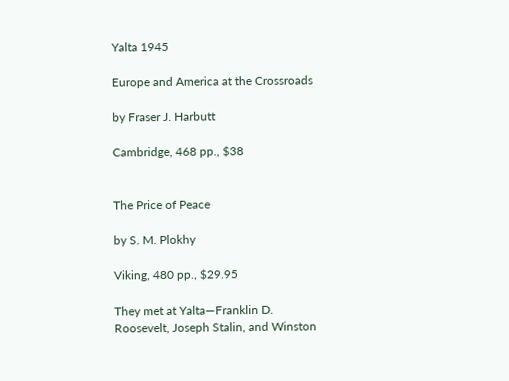Yalta 1945

Europe and America at the Crossroads

by Fraser J. Harbutt

Cambridge, 468 pp., $38


The Price of Peace

by S. M. Plokhy

Viking, 480 pp., $29.95

They met at Yalta—Franklin D. Roosevelt, Joseph Stalin, and Winston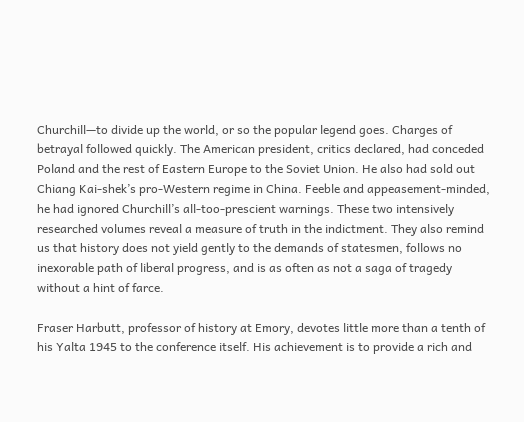Churchill—to divide up the world, or so the popular legend goes. Charges of betrayal followed quickly. The American president, critics declared, had conceded Poland and the rest of Eastern Europe to the Soviet Union. He also had sold out Chiang Kai-shek’s pro-Western regime in China. Feeble and appeasement-minded, he had ignored Churchill’s all-too-prescient warnings. These two intensively researched volumes reveal a measure of truth in the indictment. They also remind us that history does not yield gently to the demands of statesmen, follows no inexorable path of liberal progress, and is as often as not a saga of tragedy without a hint of farce.

Fraser Harbutt, professor of history at Emory, devotes little more than a tenth of his Yalta 1945 to the conference itself. His achievement is to provide a rich and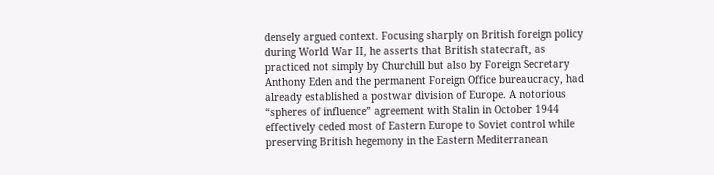densely argued context. Focusing sharply on British foreign policy during World War II, he asserts that British statecraft, as practiced not simply by Churchill but also by Foreign Secretary Anthony Eden and the permanent Foreign Office bureaucracy, had already established a postwar division of Europe. A notorious “spheres of influence” agreement with Stalin in October 1944 effectively ceded most of Eastern Europe to Soviet control while preserving British hegemony in the Eastern Mediterranean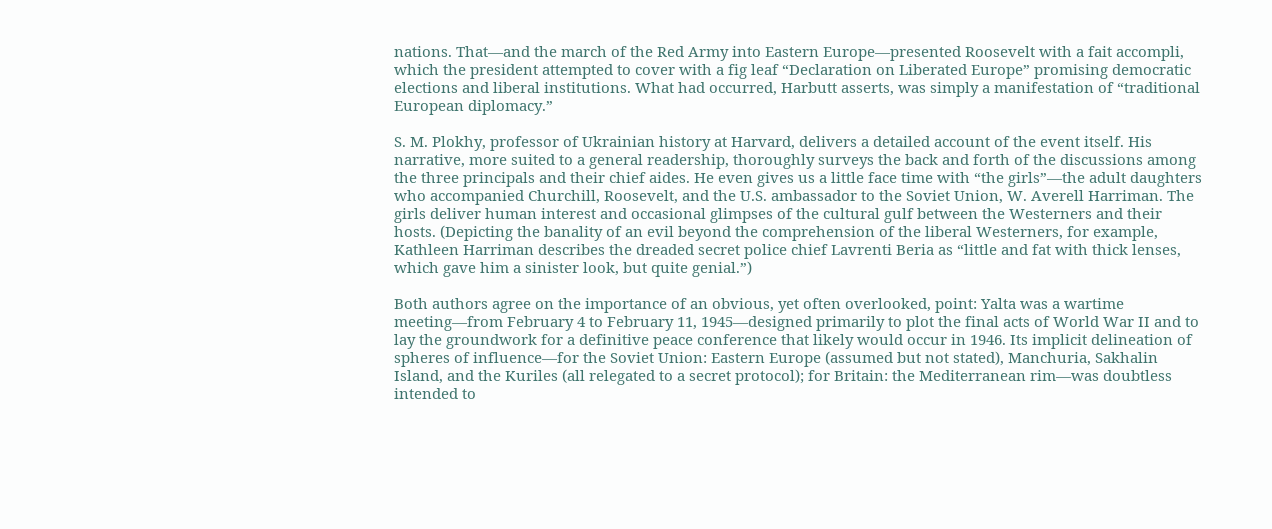nations. That—and the march of the Red Army into Eastern Europe—presented Roosevelt with a fait accompli, which the president attempted to cover with a fig leaf “Declaration on Liberated Europe” promising democratic elections and liberal institutions. What had occurred, Harbutt asserts, was simply a manifestation of “traditional European diplomacy.”

S. M. Plokhy, professor of Ukrainian history at Harvard, delivers a detailed account of the event itself. His narrative, more suited to a general readership, thoroughly surveys the back and forth of the discussions among the three principals and their chief aides. He even gives us a little face time with “the girls”—the adult daughters who accompanied Churchill, Roosevelt, and the U.S. ambassador to the Soviet Union, W. Averell Harriman. The girls deliver human interest and occasional glimpses of the cultural gulf between the Westerners and their hosts. (Depicting the banality of an evil beyond the comprehension of the liberal Westerners, for example, Kathleen Harriman describes the dreaded secret police chief Lavrenti Beria as “little and fat with thick lenses, which gave him a sinister look, but quite genial.”)

Both authors agree on the importance of an obvious, yet often overlooked, point: Yalta was a wartime meeting—from February 4 to February 11, 1945—designed primarily to plot the final acts of World War II and to lay the groundwork for a definitive peace conference that likely would occur in 1946. Its implicit delineation of spheres of influence—for the Soviet Union: Eastern Europe (assumed but not stated), Manchuria, Sakhalin Island, and the Kuriles (all relegated to a secret protocol); for Britain: the Mediterranean rim—was doubtless intended to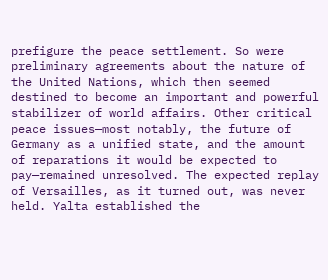prefigure the peace settlement. So were preliminary agreements about the nature of the United Nations, which then seemed destined to become an important and powerful stabilizer of world affairs. Other critical peace issues—most notably, the future of Germany as a unified state, and the amount of reparations it would be expected to pay—remained unresolved. The expected replay of Versailles, as it turned out, was never held. Yalta established the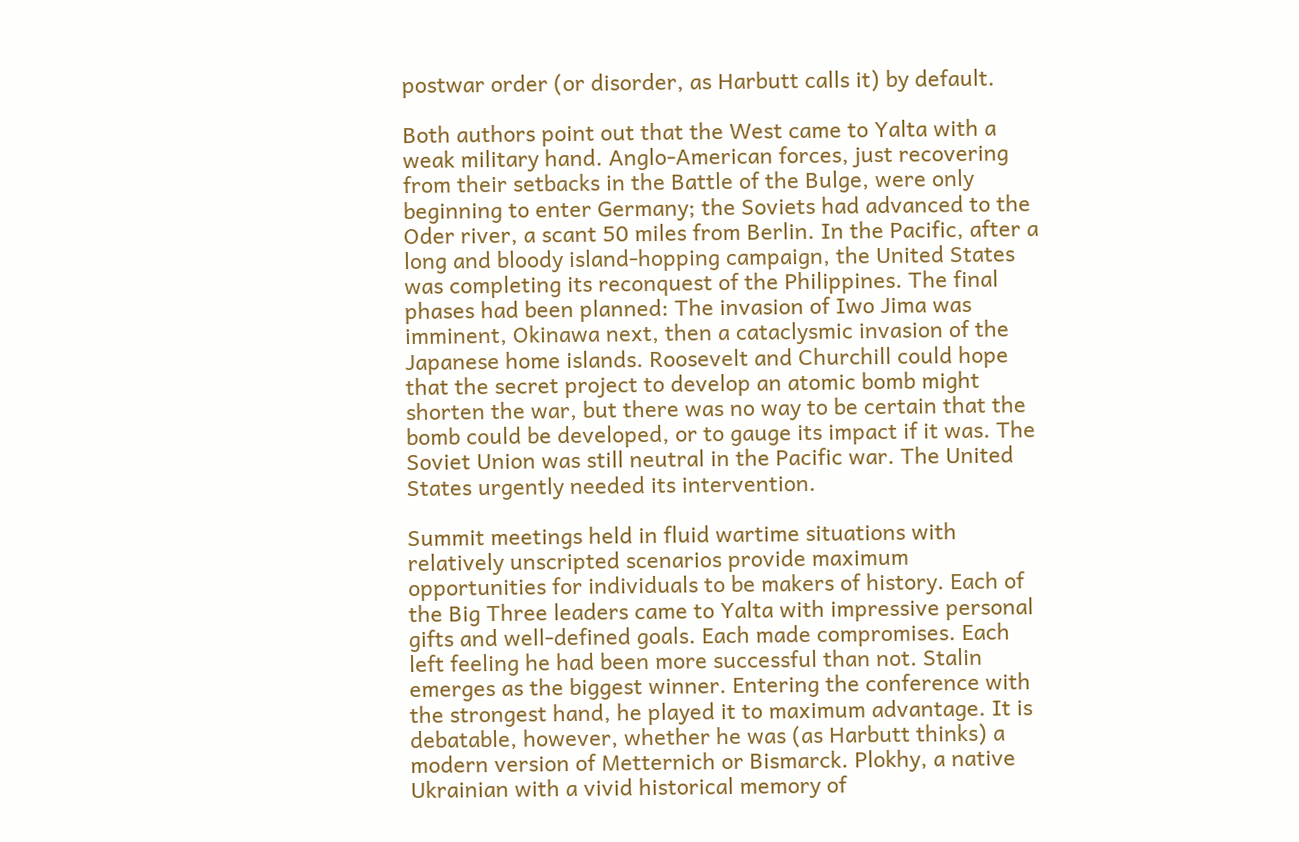postwar order (or disorder, as Harbutt calls it) by default.

Both authors point out that the West came to Yalta with a weak military hand. Anglo-American forces, just recovering from their setbacks in the Battle of the Bulge, were only beginning to enter Germany; the Soviets had advanced to the Oder river, a scant 50 miles from Berlin. In the Pacific, after a long and bloody island-hopping campaign, the United States was completing its reconquest of the Philippines. The final phases had been planned: The invasion of Iwo Jima was imminent, Okinawa next, then a cataclysmic invasion of the Japanese home islands. Roosevelt and Churchill could hope that the secret project to develop an atomic bomb might shorten the war, but there was no way to be certain that the bomb could be developed, or to gauge its impact if it was. The Soviet Union was still neutral in the Pacific war. The United States urgently needed its intervention.

Summit meetings held in fluid wartime situations with relatively unscripted scenarios provide maximum opportunities for individuals to be makers of history. Each of the Big Three leaders came to Yalta with impressive personal gifts and well-defined goals. Each made compromises. Each left feeling he had been more successful than not. Stalin emerges as the biggest winner. Entering the conference with the strongest hand, he played it to maximum advantage. It is debatable, however, whether he was (as Harbutt thinks) a modern version of Metternich or Bismarck. Plokhy, a native Ukrainian with a vivid historical memory of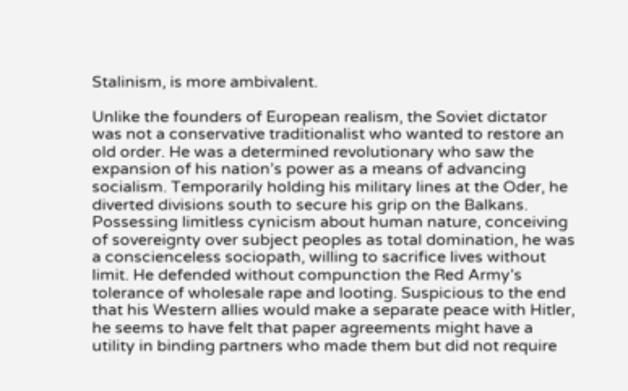Stalinism, is more ambivalent.

Unlike the founders of European realism, the Soviet dictator was not a conservative traditionalist who wanted to restore an old order. He was a determined revolutionary who saw the expansion of his nation’s power as a means of advancing socialism. Temporarily holding his military lines at the Oder, he diverted divisions south to secure his grip on the Balkans. Possessing limitless cynicism about human nature, conceiving of sovereignty over subject peoples as total domination, he was a conscienceless sociopath, willing to sacrifice lives without limit. He defended without compunction the Red Army’s tolerance of wholesale rape and looting. Suspicious to the end that his Western allies would make a separate peace with Hitler, he seems to have felt that paper agreements might have a utility in binding partners who made them but did not require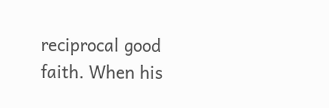reciprocal good faith. When his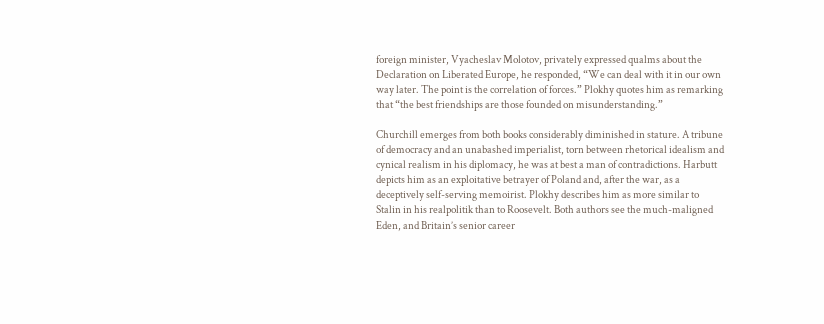foreign minister, Vyacheslav Molotov, privately expressed qualms about the Declaration on Liberated Europe, he responded, “We can deal with it in our own way later. The point is the correlation of forces.” Plokhy quotes him as remarking that “the best friendships are those founded on misunderstanding.”

Churchill emerges from both books considerably diminished in stature. A tribune of democracy and an unabashed imperialist, torn between rhetorical idealism and cynical realism in his diplomacy, he was at best a man of contradictions. Harbutt depicts him as an exploitative betrayer of Poland and, after the war, as a deceptively self-serving memoirist. Plokhy describes him as more similar to Stalin in his realpolitik than to Roosevelt. Both authors see the much-maligned Eden, and Britain’s senior career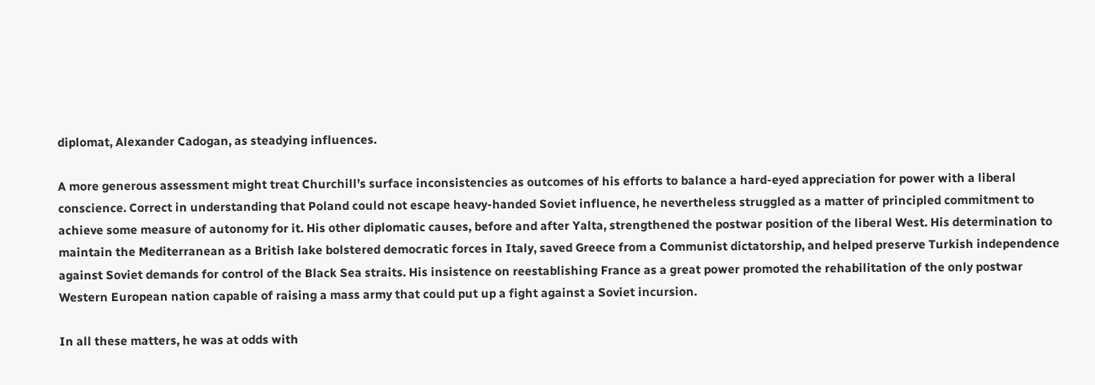diplomat, Alexander Cadogan, as steadying influences.

A more generous assessment might treat Churchill’s surface inconsistencies as outcomes of his efforts to balance a hard-eyed appreciation for power with a liberal conscience. Correct in understanding that Poland could not escape heavy-handed Soviet influence, he nevertheless struggled as a matter of principled commitment to achieve some measure of autonomy for it. His other diplomatic causes, before and after Yalta, strengthened the postwar position of the liberal West. His determination to maintain the Mediterranean as a British lake bolstered democratic forces in Italy, saved Greece from a Communist dictatorship, and helped preserve Turkish independence against Soviet demands for control of the Black Sea straits. His insistence on reestablishing France as a great power promoted the rehabilitation of the only postwar Western European nation capable of raising a mass army that could put up a fight against a Soviet incursion.

In all these matters, he was at odds with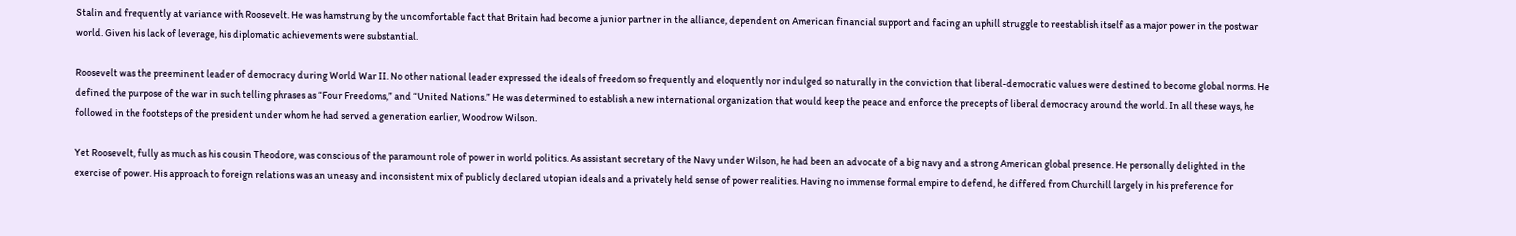Stalin and frequently at variance with Roosevelt. He was hamstrung by the uncomfortable fact that Britain had become a junior partner in the alliance, dependent on American financial support and facing an uphill struggle to reestablish itself as a major power in the postwar world. Given his lack of leverage, his diplomatic achievements were substantial.

Roosevelt was the preeminent leader of democracy during World War II. No other national leader expressed the ideals of freedom so frequently and eloquently nor indulged so naturally in the conviction that liberal-democratic values were destined to become global norms. He defined the purpose of the war in such telling phrases as “Four Freedoms,” and “United Nations.” He was determined to establish a new international organization that would keep the peace and enforce the precepts of liberal democracy around the world. In all these ways, he followed in the footsteps of the president under whom he had served a generation earlier, Woodrow Wilson.

Yet Roosevelt, fully as much as his cousin Theodore, was conscious of the paramount role of power in world politics. As assistant secretary of the Navy under Wilson, he had been an advocate of a big navy and a strong American global presence. He personally delighted in the exercise of power. His approach to foreign relations was an uneasy and inconsistent mix of publicly declared utopian ideals and a privately held sense of power realities. Having no immense formal empire to defend, he differed from Churchill largely in his preference for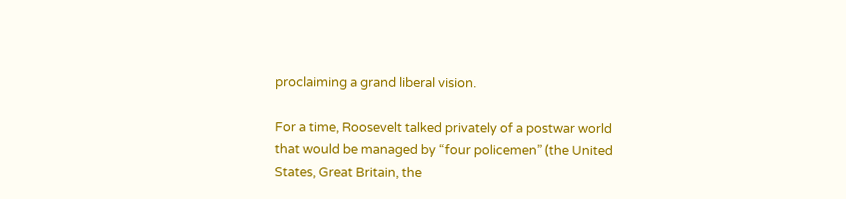proclaiming a grand liberal vision.

For a time, Roosevelt talked privately of a postwar world that would be managed by “four policemen” (the United States, Great Britain, the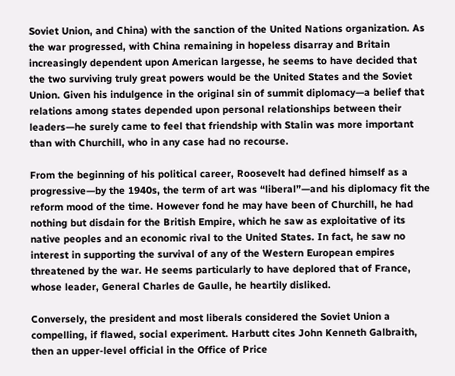Soviet Union, and China) with the sanction of the United Nations organization. As the war progressed, with China remaining in hopeless disarray and Britain increasingly dependent upon American largesse, he seems to have decided that the two surviving truly great powers would be the United States and the Soviet Union. Given his indulgence in the original sin of summit diplomacy—a belief that relations among states depended upon personal relationships between their leaders—he surely came to feel that friendship with Stalin was more important than with Churchill, who in any case had no recourse.

From the beginning of his political career, Roosevelt had defined himself as a progressive—by the 1940s, the term of art was “liberal”—and his diplomacy fit the reform mood of the time. However fond he may have been of Churchill, he had nothing but disdain for the British Empire, which he saw as exploitative of its native peoples and an economic rival to the United States. In fact, he saw no interest in supporting the survival of any of the Western European empires threatened by the war. He seems particularly to have deplored that of France, whose leader, General Charles de Gaulle, he heartily disliked.

Conversely, the president and most liberals considered the Soviet Union a compelling, if flawed, social experiment. Harbutt cites John Kenneth Galbraith, then an upper-level official in the Office of Price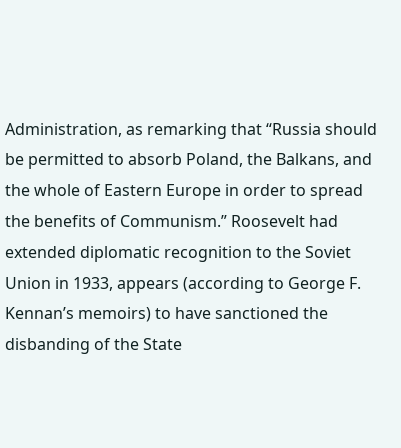Administration, as remarking that “Russia should be permitted to absorb Poland, the Balkans, and the whole of Eastern Europe in order to spread the benefits of Communism.” Roosevelt had extended diplomatic recognition to the Soviet Union in 1933, appears (according to George F. Kennan’s memoirs) to have sanctioned the disbanding of the State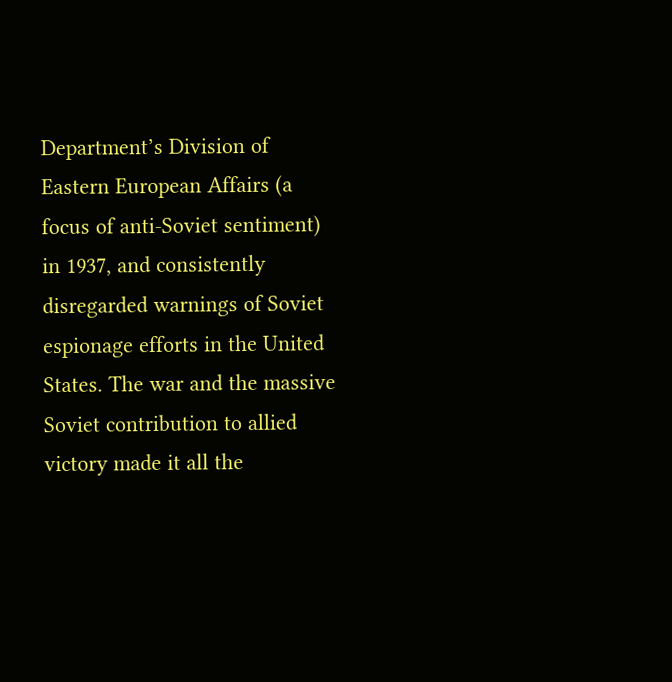Department’s Division of Eastern European Affairs (a focus of anti-Soviet sentiment) in 1937, and consistently disregarded warnings of Soviet espionage efforts in the United States. The war and the massive Soviet contribution to allied victory made it all the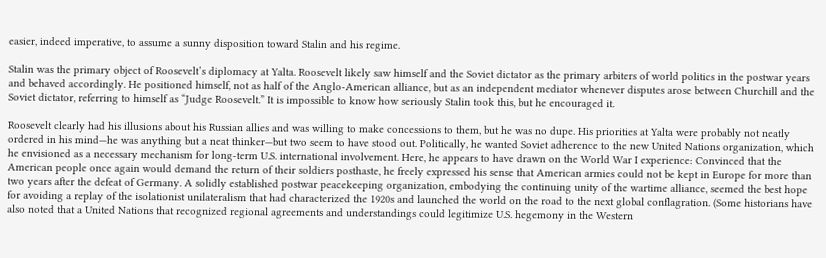easier, indeed imperative, to assume a sunny disposition toward Stalin and his regime.

Stalin was the primary object of Roosevelt’s diplomacy at Yalta. Roosevelt likely saw himself and the Soviet dictator as the primary arbiters of world politics in the postwar years and behaved accordingly. He positioned himself, not as half of the Anglo-American alliance, but as an independent mediator whenever disputes arose between Churchill and the Soviet dictator, referring to himself as “Judge Roosevelt.” It is impossible to know how seriously Stalin took this, but he encouraged it.

Roosevelt clearly had his illusions about his Russian allies and was willing to make concessions to them, but he was no dupe. His priorities at Yalta were probably not neatly ordered in his mind—he was anything but a neat thinker—but two seem to have stood out. Politically, he wanted Soviet adherence to the new United Nations organization, which he envisioned as a necessary mechanism for long-term U.S. international involvement. Here, he appears to have drawn on the World War I experience: Convinced that the American people once again would demand the return of their soldiers posthaste, he freely expressed his sense that American armies could not be kept in Europe for more than two years after the defeat of Germany. A solidly established postwar peacekeeping organization, embodying the continuing unity of the wartime alliance, seemed the best hope for avoiding a replay of the isolationist unilateralism that had characterized the 1920s and launched the world on the road to the next global conflagration. (Some historians have also noted that a United Nations that recognized regional agreements and understandings could legitimize U.S. hegemony in the Western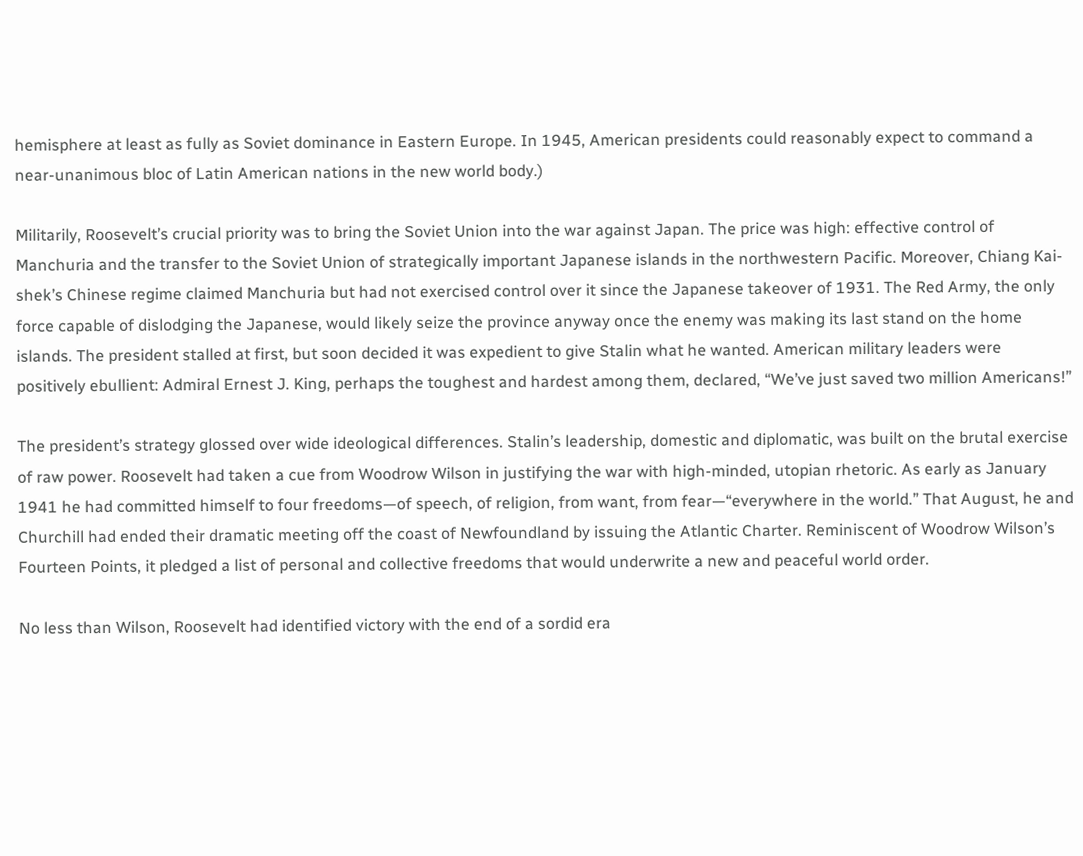hemisphere at least as fully as Soviet dominance in Eastern Europe. In 1945, American presidents could reasonably expect to command a near-unanimous bloc of Latin American nations in the new world body.)

Militarily, Roosevelt’s crucial priority was to bring the Soviet Union into the war against Japan. The price was high: effective control of Manchuria and the transfer to the Soviet Union of strategically important Japanese islands in the northwestern Pacific. Moreover, Chiang Kai-shek’s Chinese regime claimed Manchuria but had not exercised control over it since the Japanese takeover of 1931. The Red Army, the only force capable of dislodging the Japanese, would likely seize the province anyway once the enemy was making its last stand on the home islands. The president stalled at first, but soon decided it was expedient to give Stalin what he wanted. American military leaders were positively ebullient: Admiral Ernest J. King, perhaps the toughest and hardest among them, declared, “We’ve just saved two million Americans!”

The president’s strategy glossed over wide ideological differences. Stalin’s leadership, domestic and diplomatic, was built on the brutal exercise of raw power. Roosevelt had taken a cue from Woodrow Wilson in justifying the war with high-minded, utopian rhetoric. As early as January 1941 he had committed himself to four freedoms—of speech, of religion, from want, from fear—“everywhere in the world.” That August, he and Churchill had ended their dramatic meeting off the coast of Newfoundland by issuing the Atlantic Charter. Reminiscent of Woodrow Wilson’s Fourteen Points, it pledged a list of personal and collective freedoms that would underwrite a new and peaceful world order.

No less than Wilson, Roosevelt had identified victory with the end of a sordid era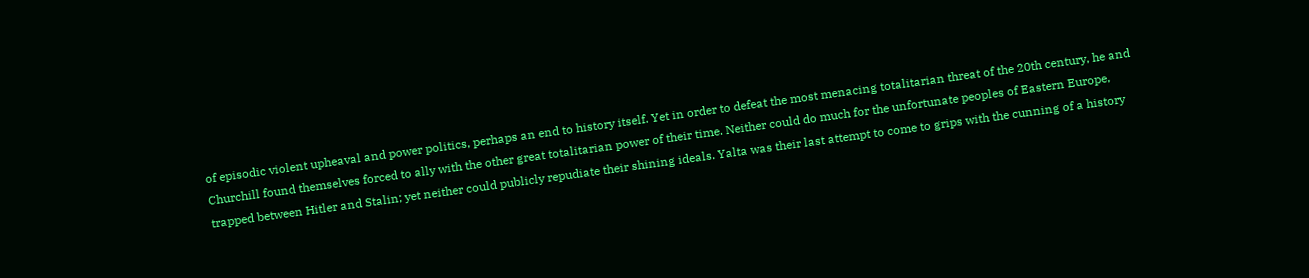of episodic violent upheaval and power politics, perhaps an end to history itself. Yet in order to defeat the most menacing totalitarian threat of the 20th century, he and Churchill found themselves forced to ally with the other great totalitarian power of their time. Neither could do much for the unfortunate peoples of Eastern Europe, trapped between Hitler and Stalin; yet neither could publicly repudiate their shining ideals. Yalta was their last attempt to come to grips with the cunning of a history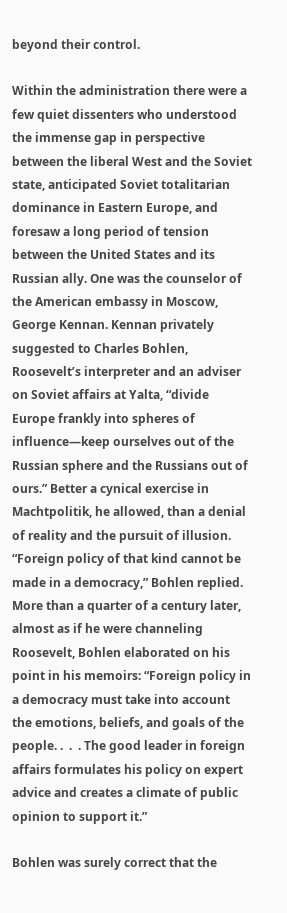beyond their control.

Within the administration there were a few quiet dissenters who understood the immense gap in perspective between the liberal West and the Soviet state, anticipated Soviet totalitarian dominance in Eastern Europe, and foresaw a long period of tension between the United States and its Russian ally. One was the counselor of the American embassy in Moscow, George Kennan. Kennan privately suggested to Charles Bohlen, Roosevelt’s interpreter and an adviser on Soviet affairs at Yalta, “divide Europe frankly into spheres of influence—keep ourselves out of the Russian sphere and the Russians out of ours.” Better a cynical exercise in Machtpolitik, he allowed, than a denial of reality and the pursuit of illusion. “Foreign policy of that kind cannot be made in a democracy,” Bohlen replied. More than a quarter of a century later, almost as if he were channeling Roosevelt, Bohlen elaborated on his point in his memoirs: “Foreign policy in a democracy must take into account the emotions, beliefs, and goals of the people. .  .  . The good leader in foreign affairs formulates his policy on expert advice and creates a climate of public opinion to support it.”

Bohlen was surely correct that the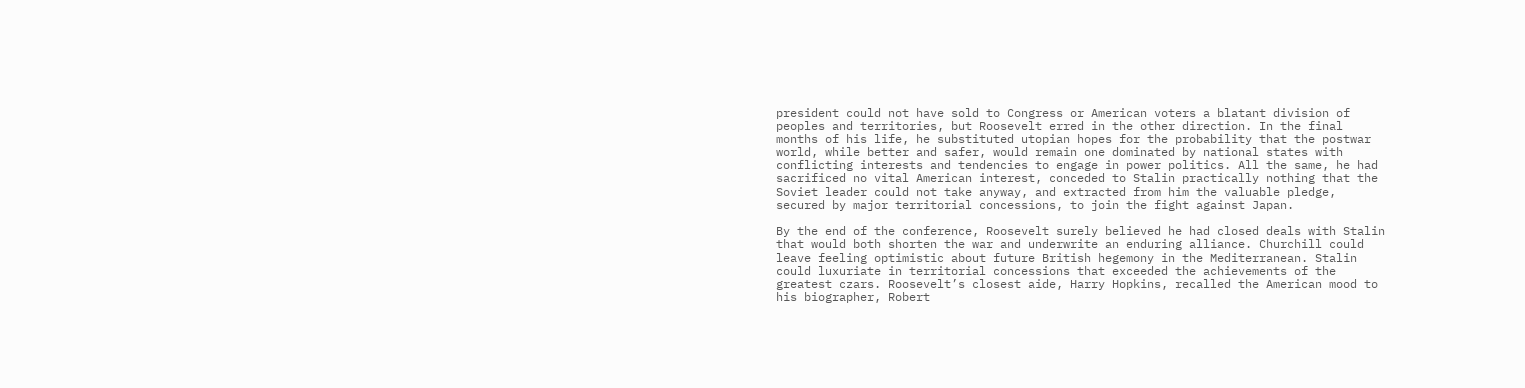president could not have sold to Congress or American voters a blatant division of peoples and territories, but Roosevelt erred in the other direction. In the final months of his life, he substituted utopian hopes for the probability that the postwar world, while better and safer, would remain one dominated by national states with conflicting interests and tendencies to engage in power politics. All the same, he had sacrificed no vital American interest, conceded to Stalin practically nothing that the Soviet leader could not take anyway, and extracted from him the valuable pledge, secured by major territorial concessions, to join the fight against Japan.

By the end of the conference, Roosevelt surely believed he had closed deals with Stalin that would both shorten the war and underwrite an enduring alliance. Churchill could leave feeling optimistic about future British hegemony in the Mediterranean. Stalin could luxuriate in territorial concessions that exceeded the achievements of the greatest czars. Roosevelt’s closest aide, Harry Hopkins, recalled the American mood to his biographer, Robert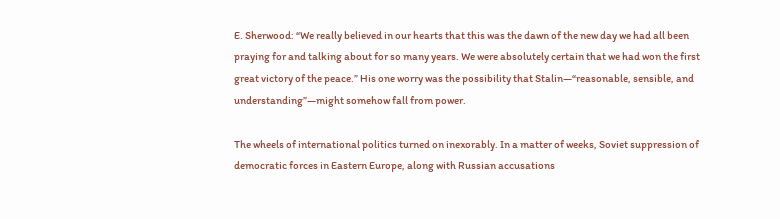E. Sherwood: “We really believed in our hearts that this was the dawn of the new day we had all been praying for and talking about for so many years. We were absolutely certain that we had won the first great victory of the peace.” His one worry was the possibility that Stalin—“reasonable, sensible, and understanding”—might somehow fall from power.

The wheels of international politics turned on inexorably. In a matter of weeks, Soviet suppression of democratic forces in Eastern Europe, along with Russian accusations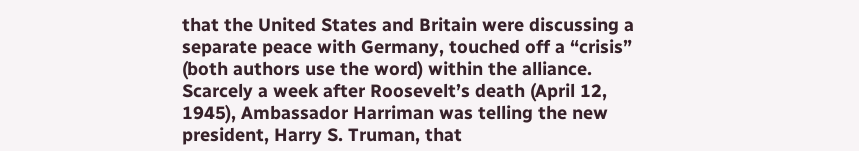that the United States and Britain were discussing a separate peace with Germany, touched off a “crisis” (both authors use the word) within the alliance. Scarcely a week after Roosevelt’s death (April 12, 1945), Ambassador Harriman was telling the new president, Harry S. Truman, that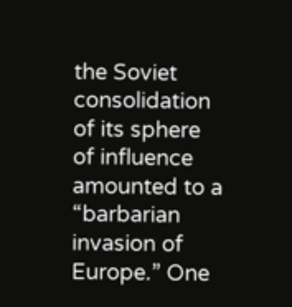the Soviet consolidation of its sphere of influence amounted to a “barbarian invasion of Europe.” One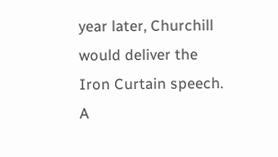year later, Churchill would deliver the Iron Curtain speech. A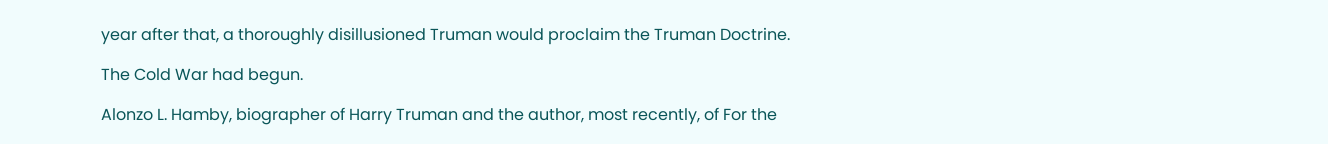year after that, a thoroughly disillusioned Truman would proclaim the Truman Doctrine.

The Cold War had begun.

Alonzo L. Hamby, biographer of Harry Truman and the author, most recently, of For the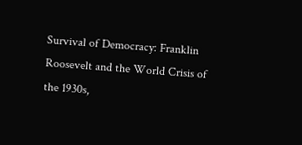Survival of Democracy: Franklin Roosevelt and the World Crisis of the 1930s,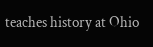teaches history at Ohio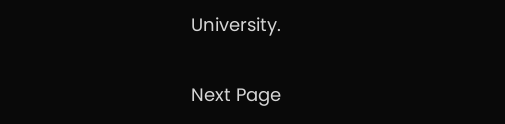University.

Next Page